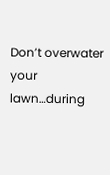Don’t overwater your lawn…during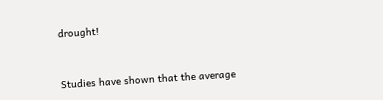drought!


Studies have shown that the average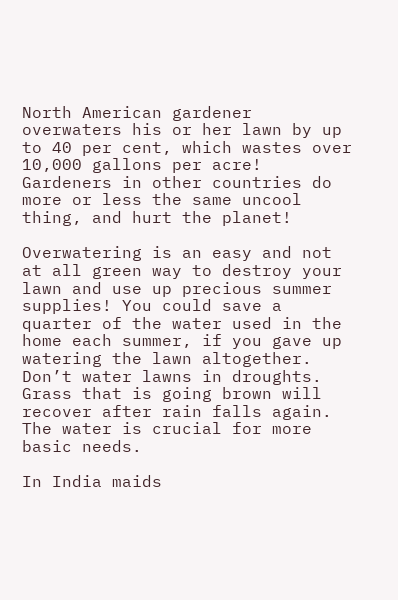North American gardener overwaters his or her lawn by up to 40 per cent, which wastes over 10,000 gallons per acre! Gardeners in other countries do more or less the same uncool thing, and hurt the planet!

Overwatering is an easy and not at all green way to destroy your lawn and use up precious summer supplies! You could save a quarter of the water used in the home each summer, if you gave up watering the lawn altogether. Don’t water lawns in droughts. Grass that is going brown will recover after rain falls again. The water is crucial for more basic needs.

In India maids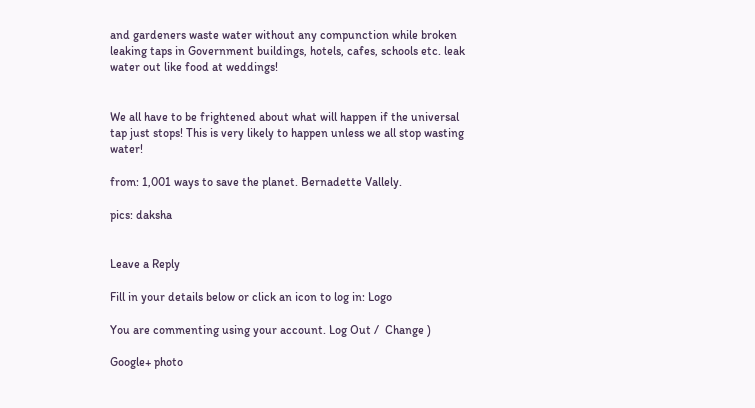and gardeners waste water without any compunction while broken leaking taps in Government buildings, hotels, cafes, schools etc. leak water out like food at weddings!


We all have to be frightened about what will happen if the universal tap just stops! This is very likely to happen unless we all stop wasting water!

from: 1,001 ways to save the planet. Bernadette Vallely.

pics: daksha


Leave a Reply

Fill in your details below or click an icon to log in: Logo

You are commenting using your account. Log Out /  Change )

Google+ photo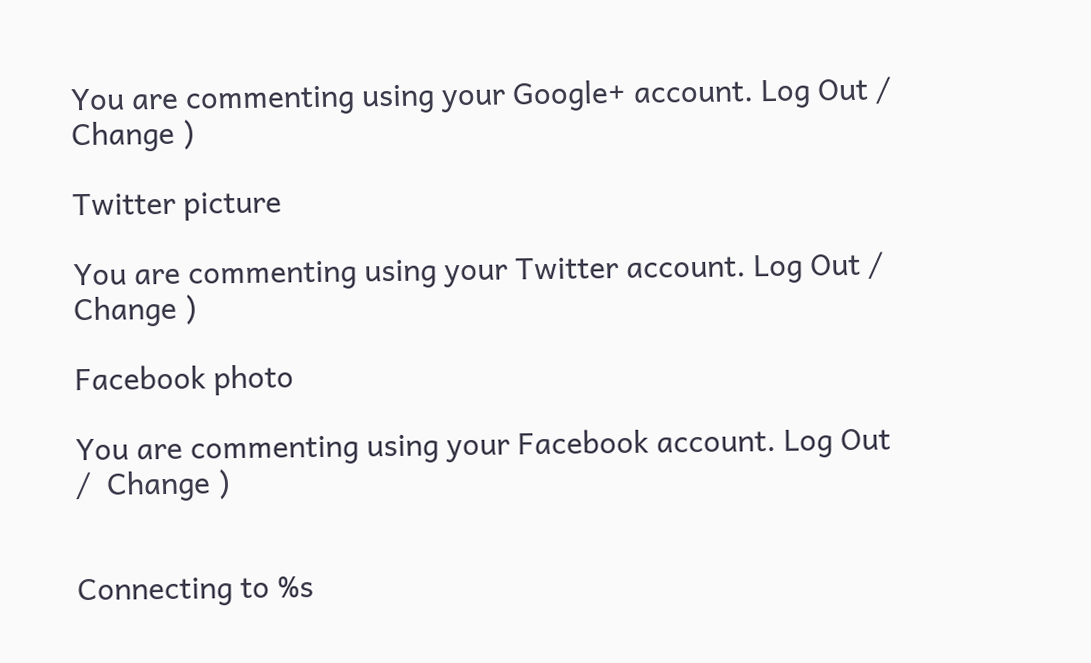You are commenting using your Google+ account. Log Out /  Change )

Twitter picture

You are commenting using your Twitter account. Log Out /  Change )

Facebook photo

You are commenting using your Facebook account. Log Out /  Change )


Connecting to %s